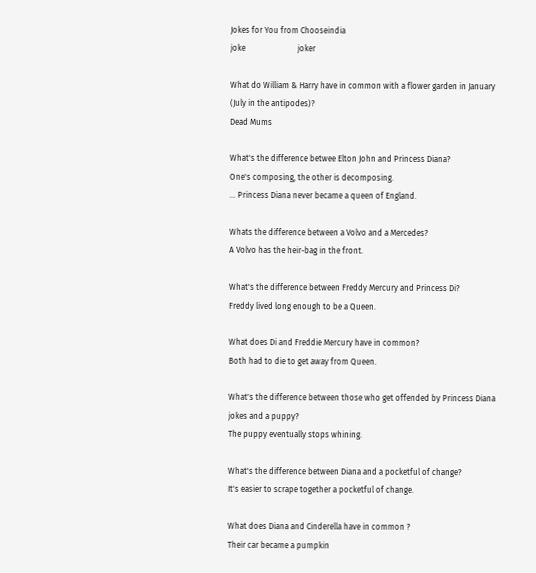Jokes for You from Chooseindia
joke                          joker

What do William & Harry have in common with a flower garden in January (July in the antipodes)?
Dead Mums

What's the difference betwee Elton John and Princess Diana?
One's composing, the other is decomposing.
... Princess Diana never became a queen of England.

Whats the difference between a Volvo and a Mercedes?
A Volvo has the heir-bag in the front.

What's the difference between Freddy Mercury and Princess Di?
Freddy lived long enough to be a Queen.

What does Di and Freddie Mercury have in common?
Both had to die to get away from Queen.

What's the difference between those who get offended by Princess Diana jokes and a puppy?
The puppy eventually stops whining.

What's the difference between Diana and a pocketful of change?
It's easier to scrape together a pocketful of change.

What does Diana and Cinderella have in common ?
Their car became a pumpkin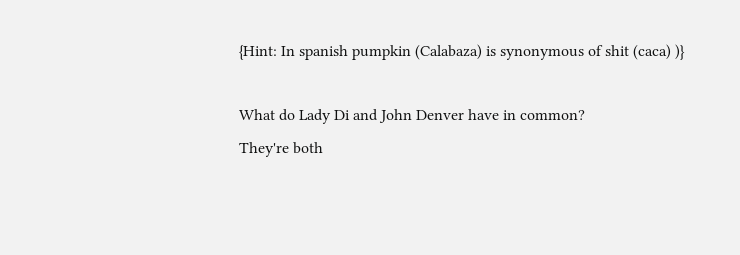{Hint: In spanish pumpkin (Calabaza) is synonymous of shit (caca) )}

What do Lady Di and John Denver have in common?
They're both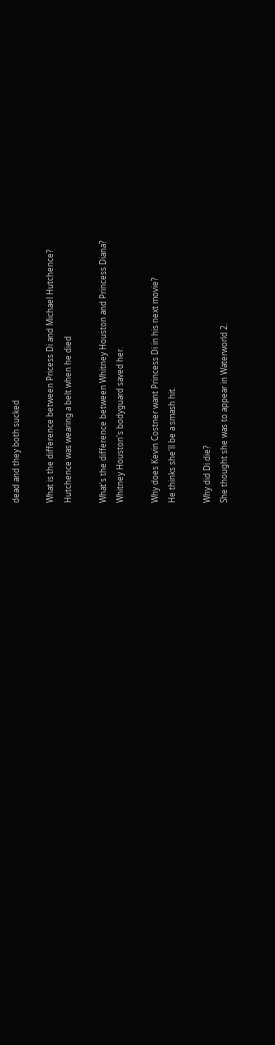dead and they both sucked

What is the difference between Pricess Di and Michael Hutchence?
Hutchence was wearing a belt when he died

What's the difference between Whitney Houston and Princess Diana?
Whitney Houston's bodyguard saved her.

Why does Kevin Costner want Princess Di in his next movie?
He thinks she'll be a smash hit.

Why did Di die?
She thought she was to appear in Waterworld 2.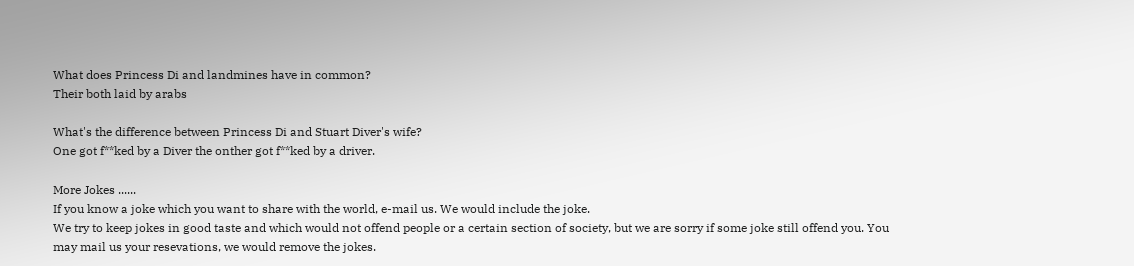What does Princess Di and landmines have in common?
Their both laid by arabs

What's the difference between Princess Di and Stuart Diver's wife?
One got f**ked by a Diver the onther got f**ked by a driver.

More Jokes ......
If you know a joke which you want to share with the world, e-mail us. We would include the joke.
We try to keep jokes in good taste and which would not offend people or a certain section of society, but we are sorry if some joke still offend you. You may mail us your resevations, we would remove the jokes.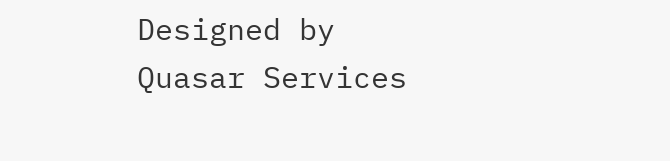Designed by Quasar Services